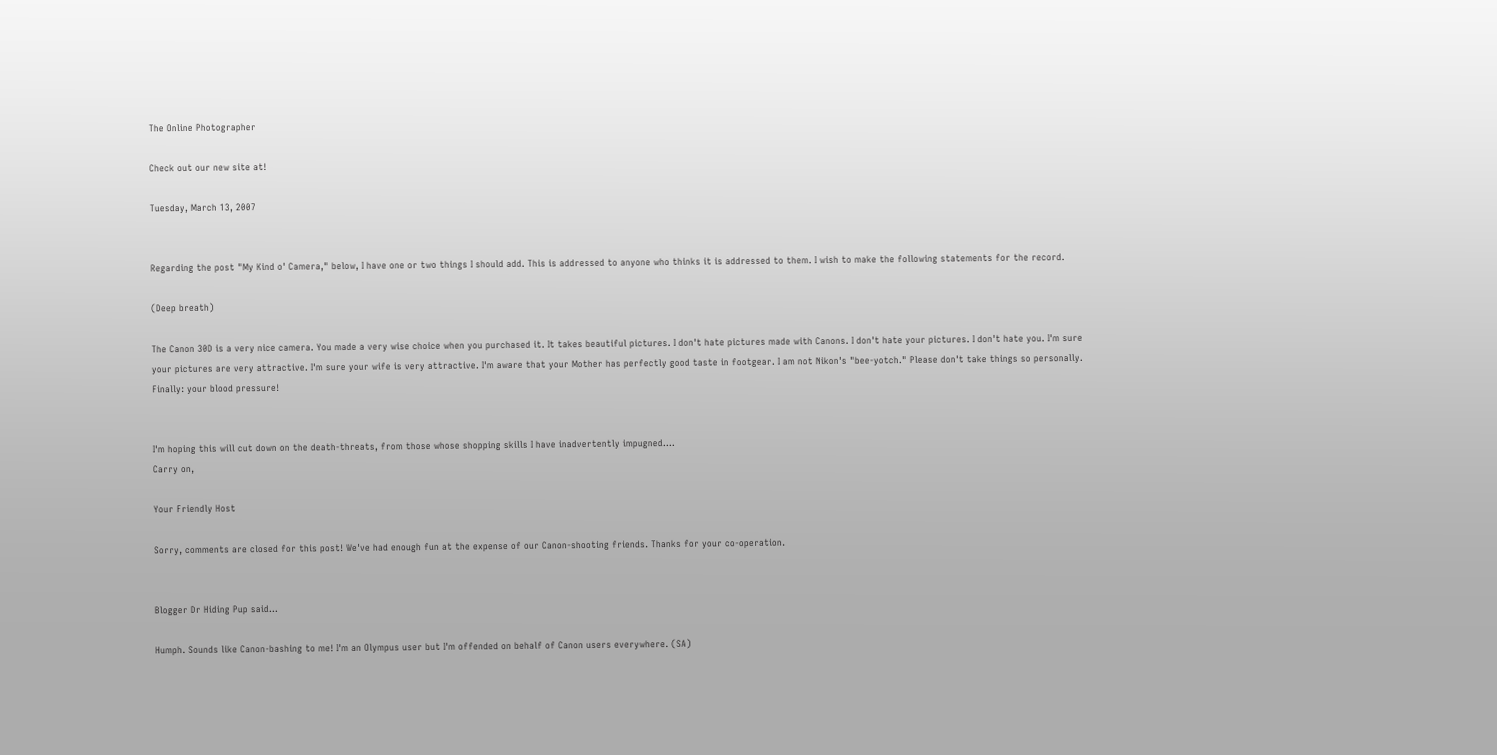The Online Photographer

Check out our new site at!

Tuesday, March 13, 2007


Regarding the post "My Kind o' Camera," below, I have one or two things I should add. This is addressed to anyone who thinks it is addressed to them. I wish to make the following statements for the record.

(Deep breath)

The Canon 30D is a very nice camera. You made a very wise choice when you purchased it. It takes beautiful pictures. I don't hate pictures made with Canons. I don't hate your pictures. I don't hate you. I'm sure your pictures are very attractive. I'm sure your wife is very attractive. I'm aware that your Mother has perfectly good taste in footgear. I am not Nikon's "bee-yotch." Please don't take things so personally. Finally: your blood pressure!


I'm hoping this will cut down on the death-threats, from those whose shopping skills I have inadvertently impugned....
Carry on,

Your Friendly Host

Sorry, comments are closed for this post! We've had enough fun at the expense of our Canon-shooting friends. Thanks for your co-operation.


Blogger Dr Hiding Pup said...

Humph. Sounds like Canon-bashing to me! I'm an Olympus user but I'm offended on behalf of Canon users everywhere. (SA)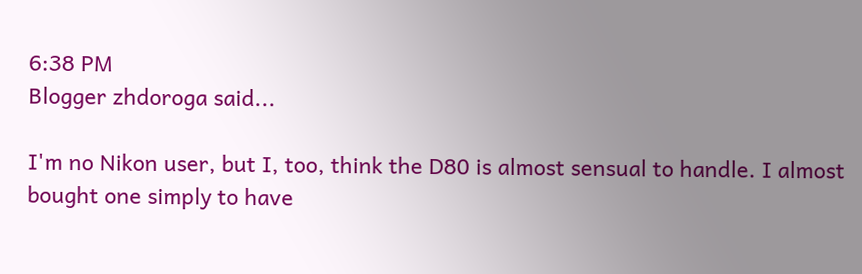6:38 PM
Blogger zhdoroga said...

I'm no Nikon user, but I, too, think the D80 is almost sensual to handle. I almost bought one simply to have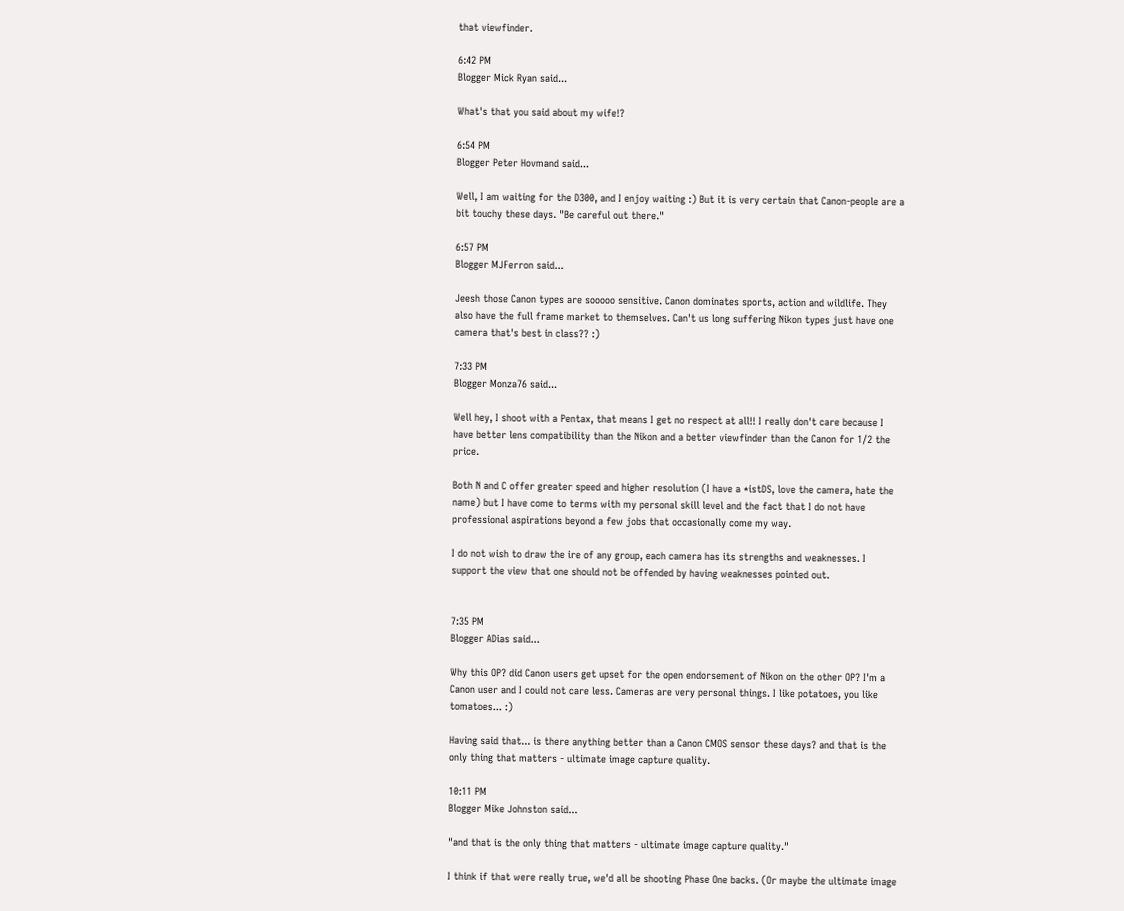that viewfinder.

6:42 PM
Blogger Mick Ryan said...

What's that you said about my wife!?

6:54 PM
Blogger Peter Hovmand said...

Well, I am waiting for the D300, and I enjoy waiting :) But it is very certain that Canon-people are a bit touchy these days. "Be careful out there."

6:57 PM
Blogger MJFerron said...

Jeesh those Canon types are sooooo sensitive. Canon dominates sports, action and wildlife. They also have the full frame market to themselves. Can't us long suffering Nikon types just have one camera that's best in class?? :)

7:33 PM
Blogger Monza76 said...

Well hey, I shoot with a Pentax, that means I get no respect at all!! I really don't care because I have better lens compatibility than the Nikon and a better viewfinder than the Canon for 1/2 the price.

Both N and C offer greater speed and higher resolution (I have a *istDS, love the camera, hate the name) but I have come to terms with my personal skill level and the fact that I do not have professional aspirations beyond a few jobs that occasionally come my way.

I do not wish to draw the ire of any group, each camera has its strengths and weaknesses. I support the view that one should not be offended by having weaknesses pointed out.


7:35 PM
Blogger ADias said...

Why this OP? did Canon users get upset for the open endorsement of Nikon on the other OP? I'm a Canon user and I could not care less. Cameras are very personal things. I like potatoes, you like tomatoes... :)

Having said that... is there anything better than a Canon CMOS sensor these days? and that is the only thing that matters - ultimate image capture quality.

10:11 PM
Blogger Mike Johnston said...

"and that is the only thing that matters - ultimate image capture quality."

I think if that were really true, we'd all be shooting Phase One backs. (Or maybe the ultimate image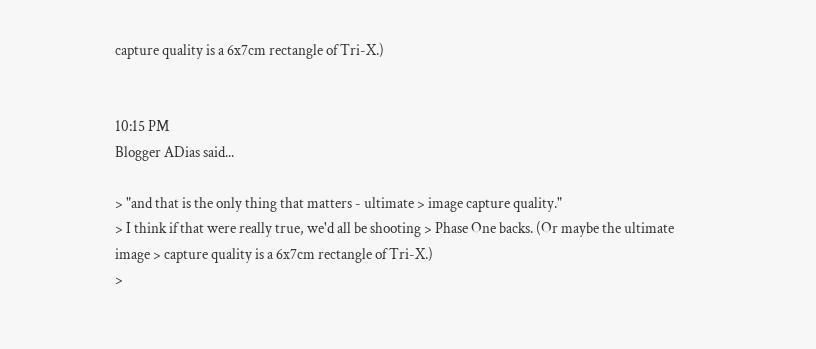capture quality is a 6x7cm rectangle of Tri-X.)


10:15 PM
Blogger ADias said...

> "and that is the only thing that matters - ultimate > image capture quality."
> I think if that were really true, we'd all be shooting > Phase One backs. (Or maybe the ultimate image > capture quality is a 6x7cm rectangle of Tri-X.)
>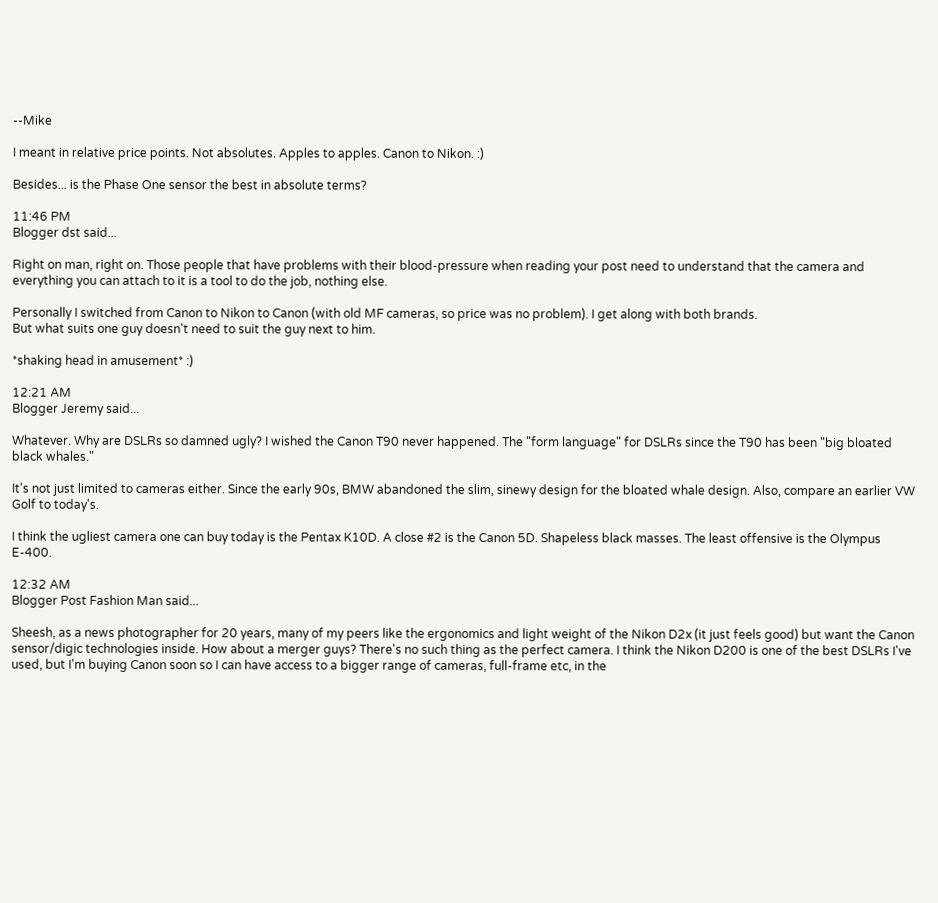--Mike

I meant in relative price points. Not absolutes. Apples to apples. Canon to Nikon. :)

Besides... is the Phase One sensor the best in absolute terms?

11:46 PM
Blogger dst said...

Right on man, right on. Those people that have problems with their blood-pressure when reading your post need to understand that the camera and everything you can attach to it is a tool to do the job, nothing else.

Personally I switched from Canon to Nikon to Canon (with old MF cameras, so price was no problem). I get along with both brands.
But what suits one guy doesn't need to suit the guy next to him.

*shaking head in amusement* :)

12:21 AM
Blogger Jeremy said...

Whatever. Why are DSLRs so damned ugly? I wished the Canon T90 never happened. The "form language" for DSLRs since the T90 has been "big bloated black whales."

It's not just limited to cameras either. Since the early 90s, BMW abandoned the slim, sinewy design for the bloated whale design. Also, compare an earlier VW Golf to today's.

I think the ugliest camera one can buy today is the Pentax K10D. A close #2 is the Canon 5D. Shapeless black masses. The least offensive is the Olympus E-400.

12:32 AM
Blogger Post Fashion Man said...

Sheesh, as a news photographer for 20 years, many of my peers like the ergonomics and light weight of the Nikon D2x (it just feels good) but want the Canon sensor/digic technologies inside. How about a merger guys? There's no such thing as the perfect camera. I think the Nikon D200 is one of the best DSLRs I've used, but I'm buying Canon soon so I can have access to a bigger range of cameras, full-frame etc, in the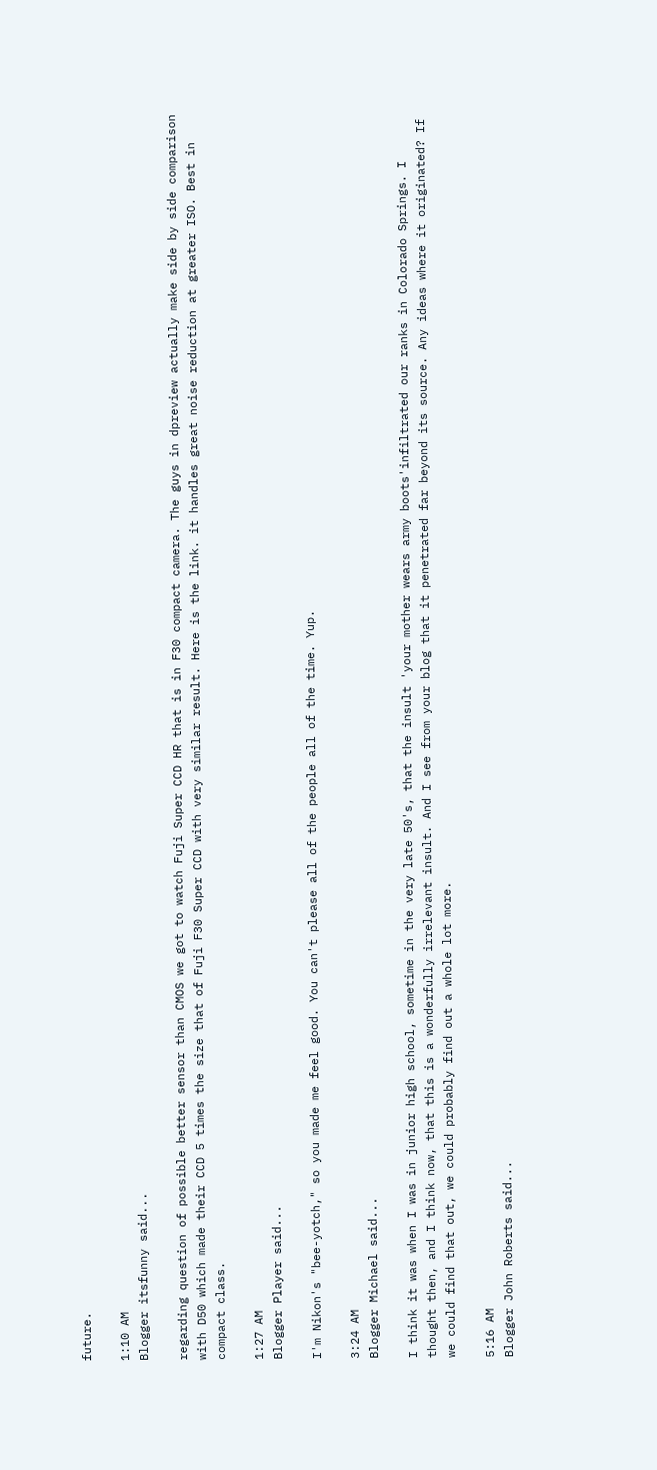future.

1:10 AM
Blogger itsfunny said...

regarding question of possible better sensor than CMOS we got to watch Fuji Super CCD HR that is in F30 compact camera. The guys in dpreview actually make side by side comparison with D50 which made their CCD 5 times the size that of Fuji F30 Super CCD with very similar result. Here is the link. it handles great noise reduction at greater ISO. Best in compact class.

1:27 AM
Blogger Player said...

I'm Nikon's "bee-yotch," so you made me feel good. You can't please all of the people all of the time. Yup.

3:24 AM
Blogger Michael said...

I think it was when I was in junior high school, sometime in the very late 50's, that the insult 'your mother wears army boots'infiltrated our ranks in Colorado Springs. I thought then, and I think now, that this is a wonderfully irrelevant insult. And I see from your blog that it penetrated far beyond its source. Any ideas where it originated? If we could find that out, we could probably find out a whole lot more.

5:16 AM
Blogger John Roberts said...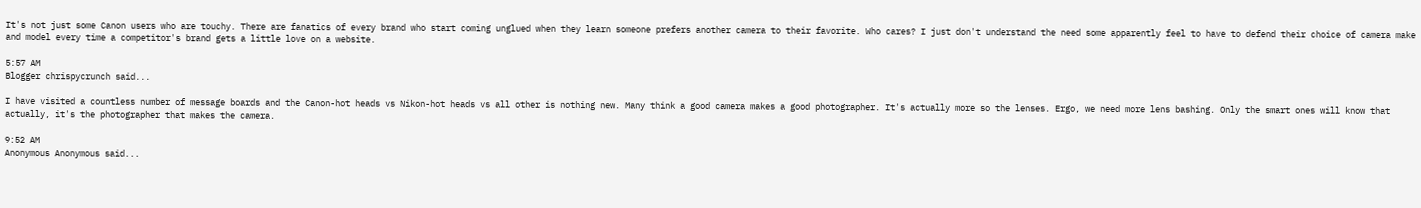It's not just some Canon users who are touchy. There are fanatics of every brand who start coming unglued when they learn someone prefers another camera to their favorite. Who cares? I just don't understand the need some apparently feel to have to defend their choice of camera make and model every time a competitor's brand gets a little love on a website.

5:57 AM
Blogger chrispycrunch said...

I have visited a countless number of message boards and the Canon-hot heads vs Nikon-hot heads vs all other is nothing new. Many think a good camera makes a good photographer. It's actually more so the lenses. Ergo, we need more lens bashing. Only the smart ones will know that actually, it's the photographer that makes the camera.

9:52 AM
Anonymous Anonymous said...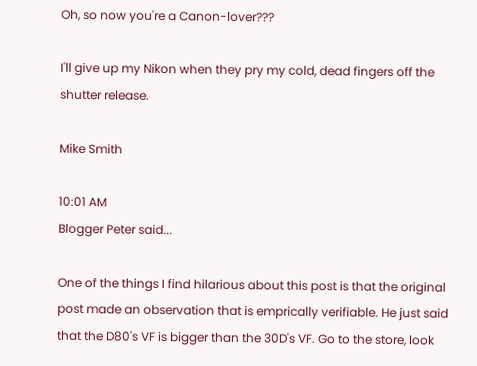Oh, so now you're a Canon-lover???

I'll give up my Nikon when they pry my cold, dead fingers off the shutter release.

Mike Smith

10:01 AM
Blogger Peter said...

One of the things I find hilarious about this post is that the original post made an observation that is emprically verifiable. He just said that the D80's VF is bigger than the 30D's VF. Go to the store, look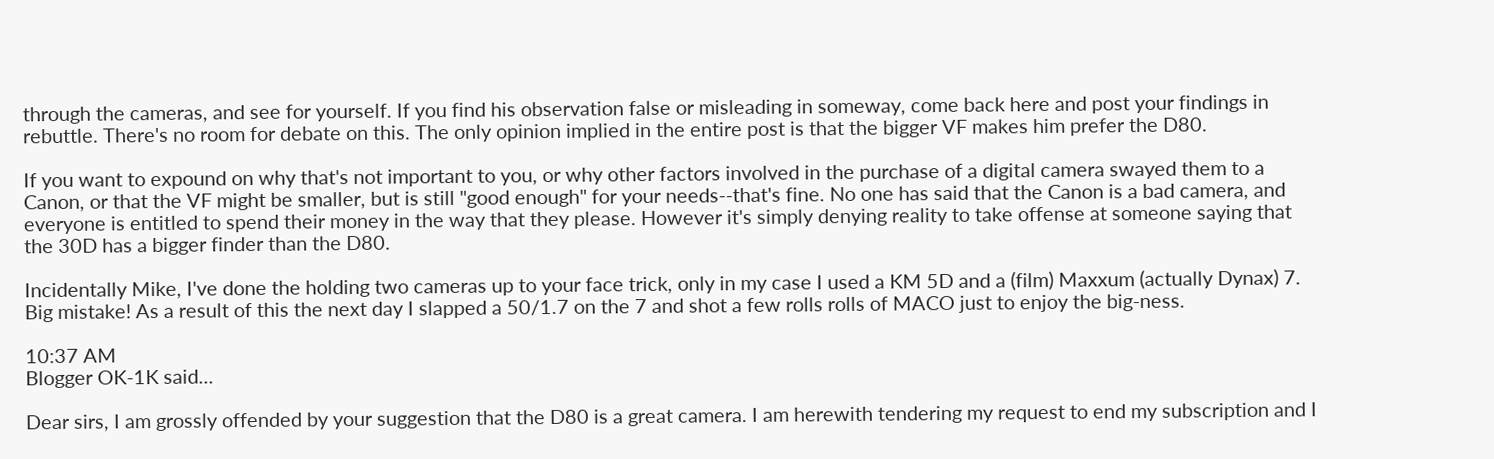through the cameras, and see for yourself. If you find his observation false or misleading in someway, come back here and post your findings in rebuttle. There's no room for debate on this. The only opinion implied in the entire post is that the bigger VF makes him prefer the D80.

If you want to expound on why that's not important to you, or why other factors involved in the purchase of a digital camera swayed them to a Canon, or that the VF might be smaller, but is still "good enough" for your needs--that's fine. No one has said that the Canon is a bad camera, and everyone is entitled to spend their money in the way that they please. However it's simply denying reality to take offense at someone saying that the 30D has a bigger finder than the D80.

Incidentally Mike, I've done the holding two cameras up to your face trick, only in my case I used a KM 5D and a (film) Maxxum (actually Dynax) 7. Big mistake! As a result of this the next day I slapped a 50/1.7 on the 7 and shot a few rolls rolls of MACO just to enjoy the big-ness.

10:37 AM
Blogger OK-1K said...

Dear sirs, I am grossly offended by your suggestion that the D80 is a great camera. I am herewith tendering my request to end my subscription and I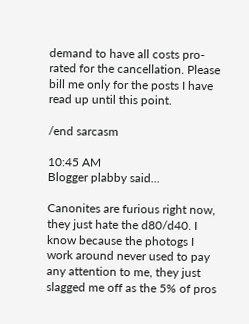demand to have all costs pro-rated for the cancellation. Please bill me only for the posts I have read up until this point.

/end sarcasm

10:45 AM
Blogger plabby said...

Canonites are furious right now, they just hate the d80/d40. I know because the photogs I work around never used to pay any attention to me, they just slagged me off as the 5% of pros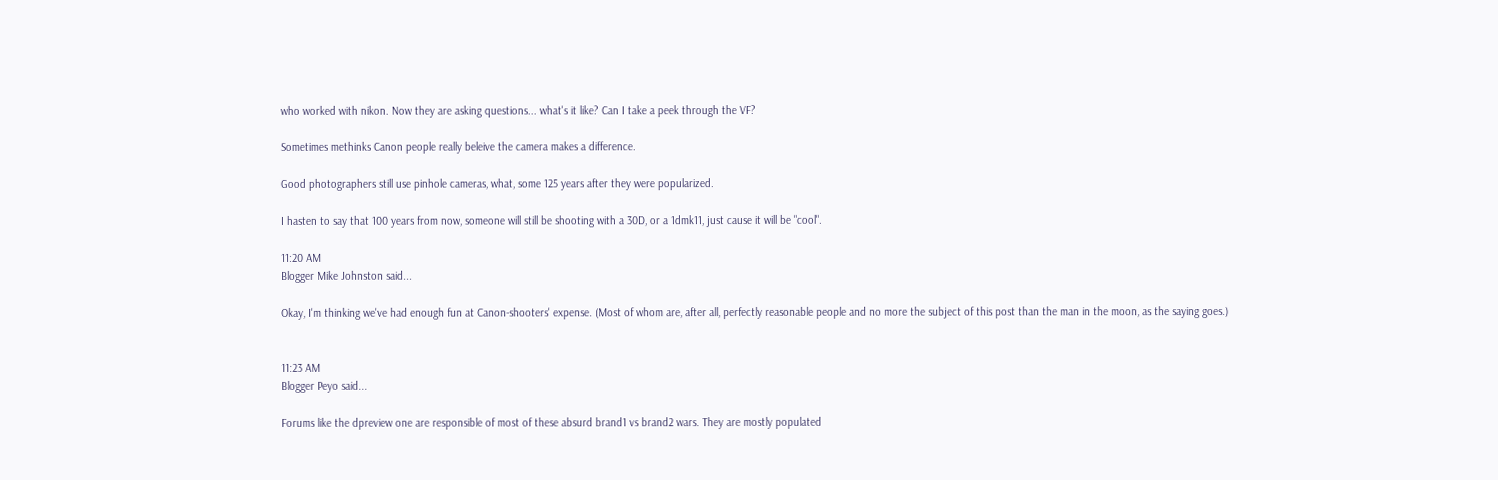who worked with nikon. Now they are asking questions... what's it like? Can I take a peek through the VF?

Sometimes methinks Canon people really beleive the camera makes a difference.

Good photographers still use pinhole cameras, what, some 125 years after they were popularized.

I hasten to say that 100 years from now, someone will still be shooting with a 30D, or a 1dmk11, just cause it will be "cool".

11:20 AM
Blogger Mike Johnston said...

Okay, I'm thinking we've had enough fun at Canon-shooters' expense. (Most of whom are, after all, perfectly reasonable people and no more the subject of this post than the man in the moon, as the saying goes.)


11:23 AM
Blogger Peyo said...

Forums like the dpreview one are responsible of most of these absurd brand1 vs brand2 wars. They are mostly populated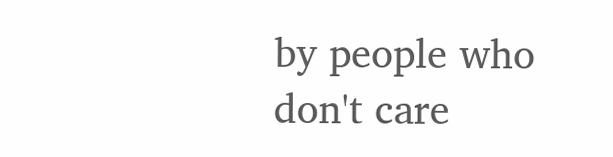by people who don't care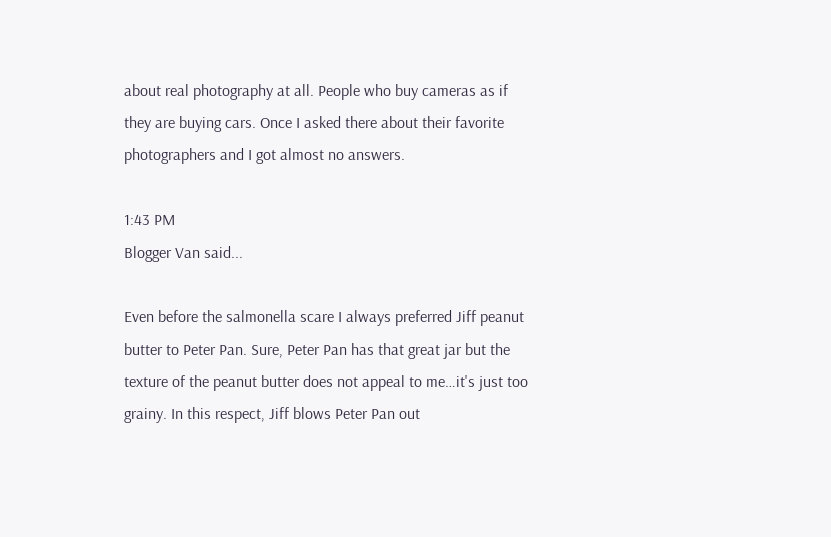about real photography at all. People who buy cameras as if they are buying cars. Once I asked there about their favorite photographers and I got almost no answers.

1:43 PM
Blogger Van said...

Even before the salmonella scare I always preferred Jiff peanut butter to Peter Pan. Sure, Peter Pan has that great jar but the texture of the peanut butter does not appeal to me…it's just too grainy. In this respect, Jiff blows Peter Pan out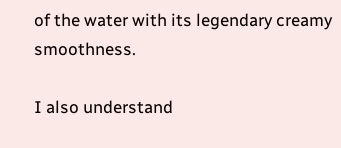of the water with its legendary creamy smoothness.

I also understand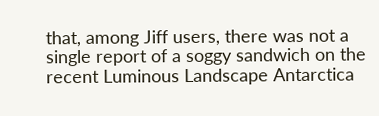that, among Jiff users, there was not a single report of a soggy sandwich on the recent Luminous Landscape Antarctica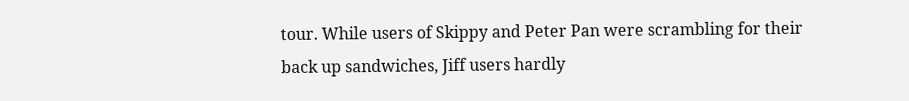tour. While users of Skippy and Peter Pan were scrambling for their back up sandwiches, Jiff users hardly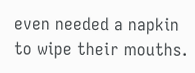even needed a napkin to wipe their mouths.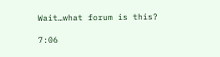Wait…what forum is this?

7:06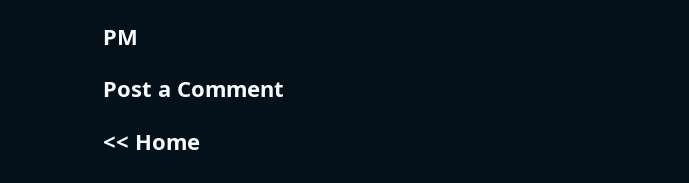PM

Post a Comment

<< Home